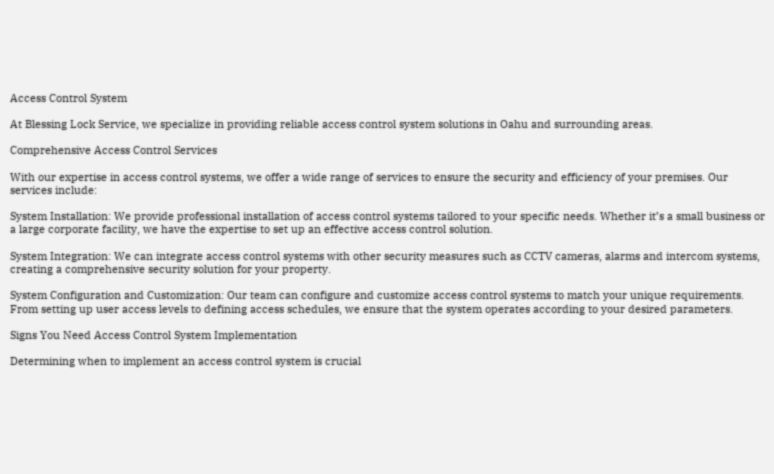Access Control System

At Blessing Lock Service, we specialize in providing reliable access control system solutions in Oahu and surrounding areas.

Comprehensive Access Control Services

With our expertise in access control systems, we offer a wide range of services to ensure the security and efficiency of your premises. Our services include:

System Installation: We provide professional installation of access control systems tailored to your specific needs. Whether it’s a small business or a large corporate facility, we have the expertise to set up an effective access control solution.

System Integration: We can integrate access control systems with other security measures such as CCTV cameras, alarms and intercom systems, creating a comprehensive security solution for your property.

System Configuration and Customization: Our team can configure and customize access control systems to match your unique requirements. From setting up user access levels to defining access schedules, we ensure that the system operates according to your desired parameters.

Signs You Need Access Control System Implementation

Determining when to implement an access control system is crucial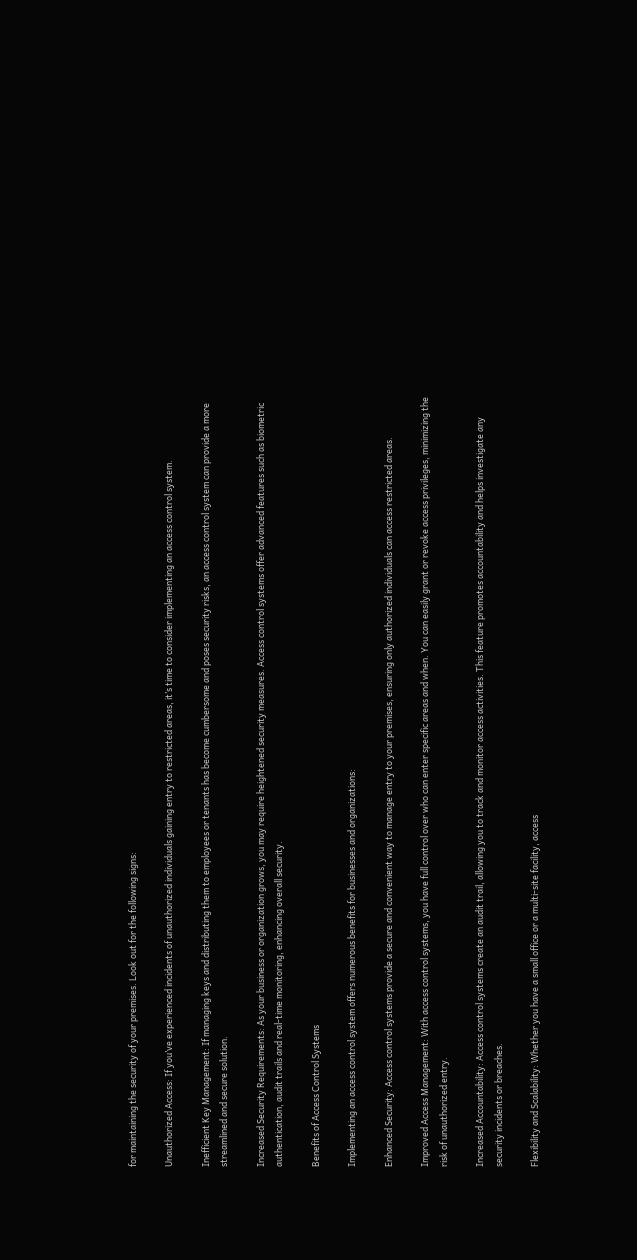for maintaining the security of your premises. Look out for the following signs:

Unauthorized Access: If you’ve experienced incidents of unauthorized individuals gaining entry to restricted areas, it’s time to consider implementing an access control system.

Inefficient Key Management: If managing keys and distributing them to employees or tenants has become cumbersome and poses security risks, an access control system can provide a more streamlined and secure solution.

Increased Security Requirements: As your business or organization grows, you may require heightened security measures. Access control systems offer advanced features such as biometric authentication, audit trails and real-time monitoring, enhancing overall security.

Benefits of Access Control Systems

Implementing an access control system offers numerous benefits for businesses and organizations:

Enhanced Security: Access control systems provide a secure and convenient way to manage entry to your premises, ensuring only authorized individuals can access restricted areas.

Improved Access Management: With access control systems, you have full control over who can enter specific areas and when. You can easily grant or revoke access privileges, minimizing the risk of unauthorized entry.

Increased Accountability: Access control systems create an audit trail, allowing you to track and monitor access activities. This feature promotes accountability and helps investigate any security incidents or breaches.

Flexibility and Scalability: Whether you have a small office or a multi-site facility, access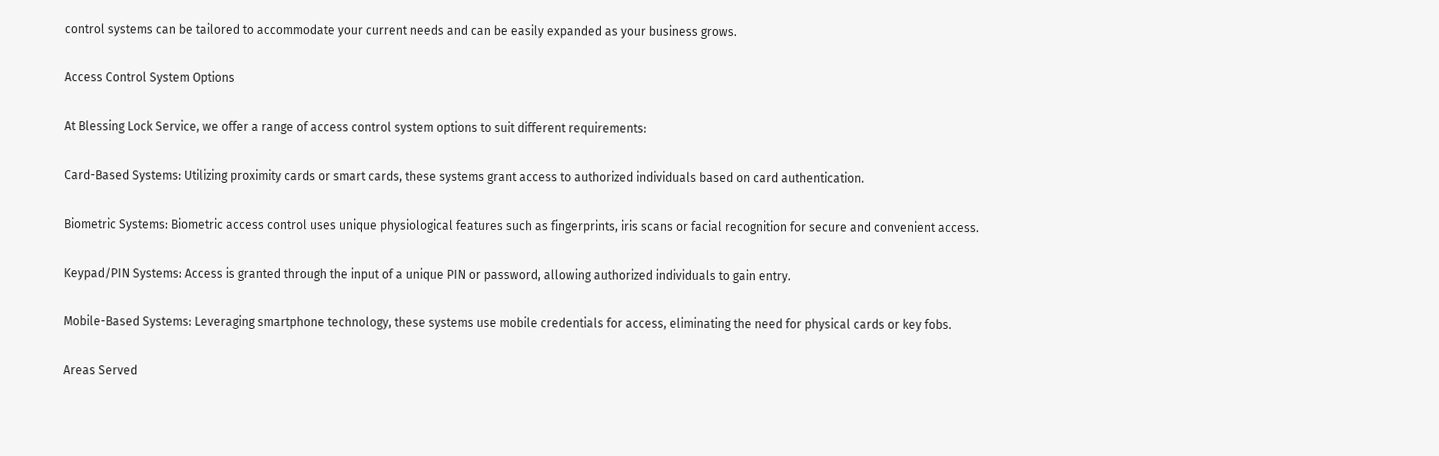control systems can be tailored to accommodate your current needs and can be easily expanded as your business grows.

Access Control System Options

At Blessing Lock Service, we offer a range of access control system options to suit different requirements:

Card-Based Systems: Utilizing proximity cards or smart cards, these systems grant access to authorized individuals based on card authentication.

Biometric Systems: Biometric access control uses unique physiological features such as fingerprints, iris scans or facial recognition for secure and convenient access.

Keypad/PIN Systems: Access is granted through the input of a unique PIN or password, allowing authorized individuals to gain entry.

Mobile-Based Systems: Leveraging smartphone technology, these systems use mobile credentials for access, eliminating the need for physical cards or key fobs.

Areas Served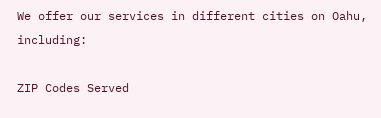We offer our services in different cities on Oahu, including:

ZIP Codes Served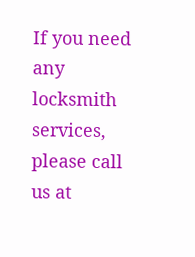If you need any locksmith services, please call us at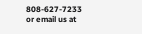808-627-7233 or email us at